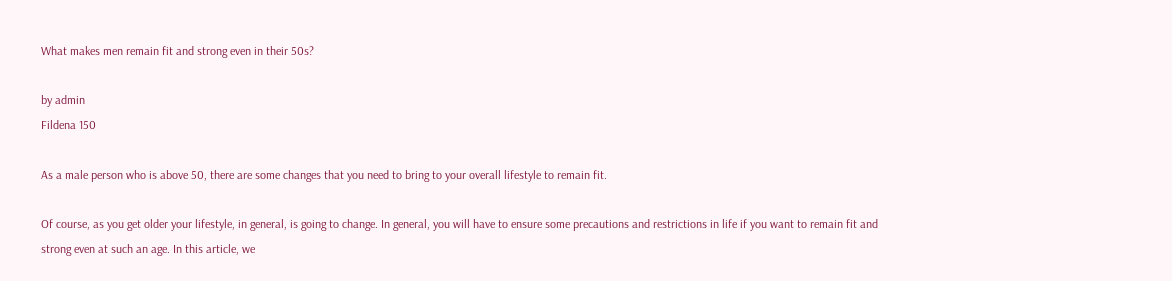What makes men remain fit and strong even in their 50s?

by admin
Fildena 150

As a male person who is above 50, there are some changes that you need to bring to your overall lifestyle to remain fit.

Of course, as you get older your lifestyle, in general, is going to change. In general, you will have to ensure some precautions and restrictions in life if you want to remain fit and strong even at such an age. In this article, we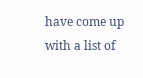have come up with a list of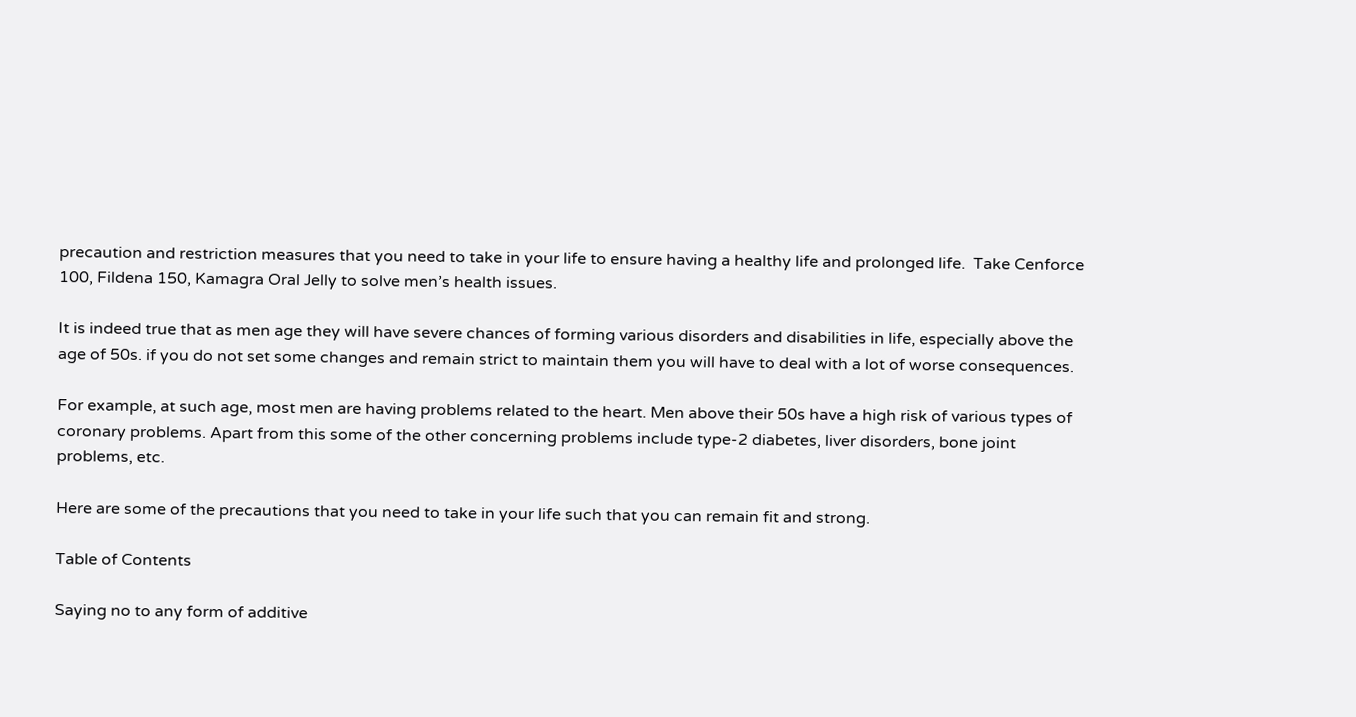precaution and restriction measures that you need to take in your life to ensure having a healthy life and prolonged life.  Take Cenforce 100, Fildena 150, Kamagra Oral Jelly to solve men’s health issues.

It is indeed true that as men age they will have severe chances of forming various disorders and disabilities in life, especially above the age of 50s. if you do not set some changes and remain strict to maintain them you will have to deal with a lot of worse consequences.

For example, at such age, most men are having problems related to the heart. Men above their 50s have a high risk of various types of coronary problems. Apart from this some of the other concerning problems include type-2 diabetes, liver disorders, bone joint problems, etc.

Here are some of the precautions that you need to take in your life such that you can remain fit and strong.

Table of Contents

Saying no to any form of additive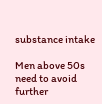substance intake

Men above 50s need to avoid further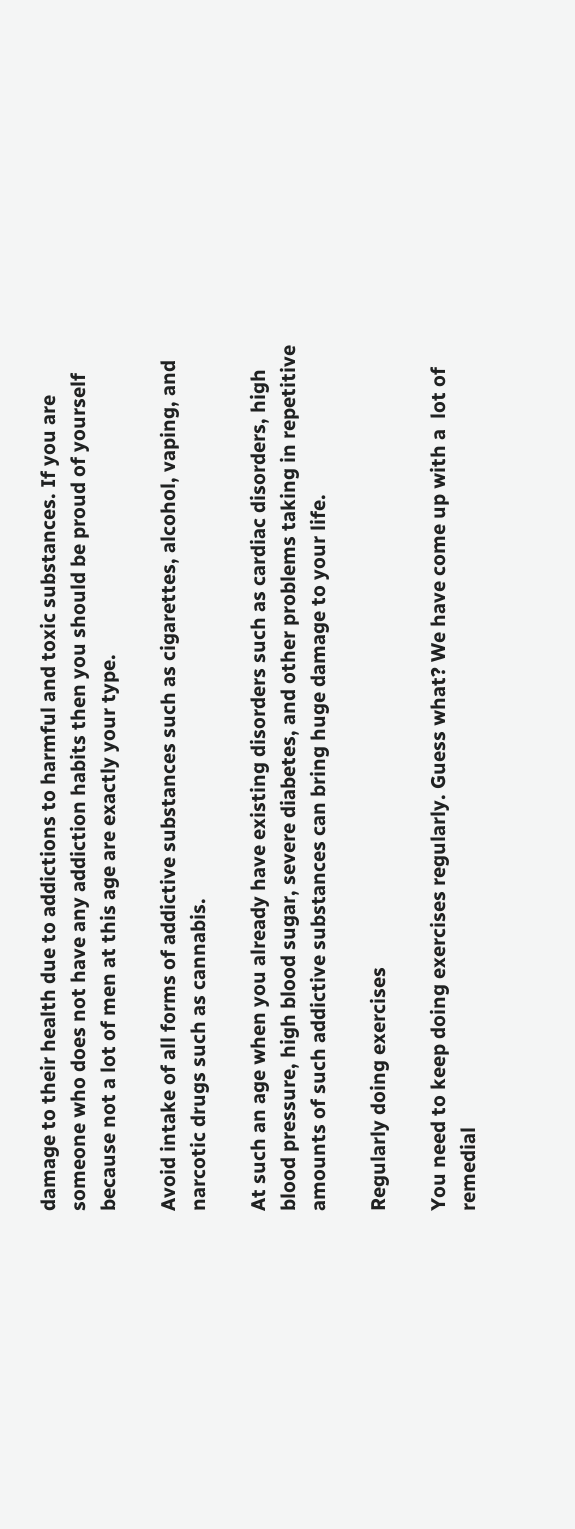damage to their health due to addictions to harmful and toxic substances. If you are someone who does not have any addiction habits then you should be proud of yourself because not a lot of men at this age are exactly your type.

Avoid intake of all forms of addictive substances such as cigarettes, alcohol, vaping, and narcotic drugs such as cannabis.

At such an age when you already have existing disorders such as cardiac disorders, high blood pressure, high blood sugar, severe diabetes, and other problems taking in repetitive amounts of such addictive substances can bring huge damage to your life.

Regularly doing exercises

You need to keep doing exercises regularly. Guess what? We have come up with a  lot of remedial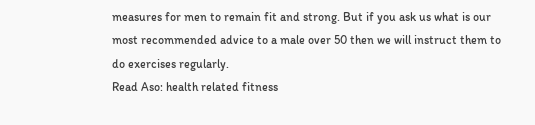measures for men to remain fit and strong. But if you ask us what is our most recommended advice to a male over 50 then we will instruct them to do exercises regularly.
Read Aso: health related fitness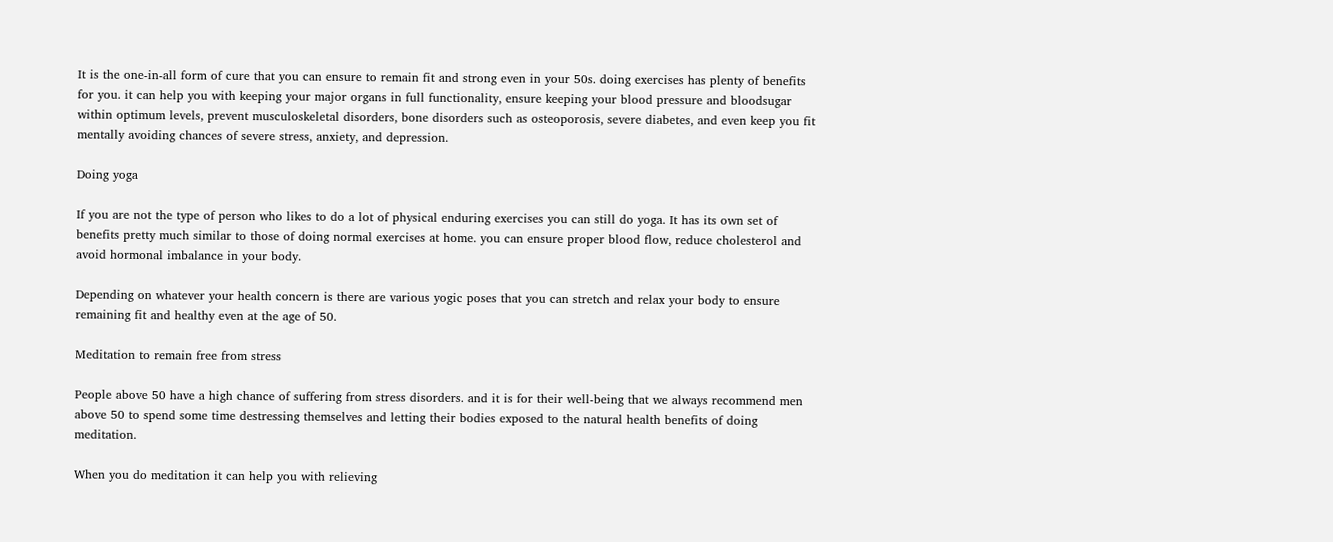It is the one-in-all form of cure that you can ensure to remain fit and strong even in your 50s. doing exercises has plenty of benefits for you. it can help you with keeping your major organs in full functionality, ensure keeping your blood pressure and bloodsugar within optimum levels, prevent musculoskeletal disorders, bone disorders such as osteoporosis, severe diabetes, and even keep you fit mentally avoiding chances of severe stress, anxiety, and depression.

Doing yoga

If you are not the type of person who likes to do a lot of physical enduring exercises you can still do yoga. It has its own set of benefits pretty much similar to those of doing normal exercises at home. you can ensure proper blood flow, reduce cholesterol and avoid hormonal imbalance in your body.

Depending on whatever your health concern is there are various yogic poses that you can stretch and relax your body to ensure remaining fit and healthy even at the age of 50.

Meditation to remain free from stress

People above 50 have a high chance of suffering from stress disorders. and it is for their well-being that we always recommend men above 50 to spend some time destressing themselves and letting their bodies exposed to the natural health benefits of doing meditation.

When you do meditation it can help you with relieving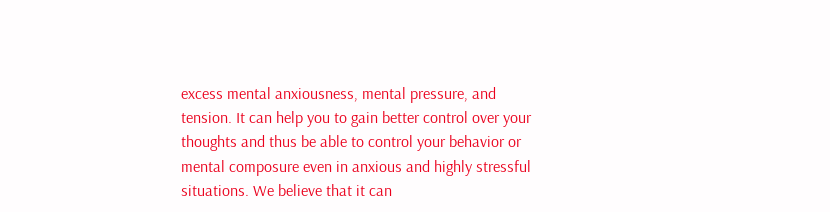excess mental anxiousness, mental pressure, and tension. It can help you to gain better control over your thoughts and thus be able to control your behavior or mental composure even in anxious and highly stressful situations. We believe that it can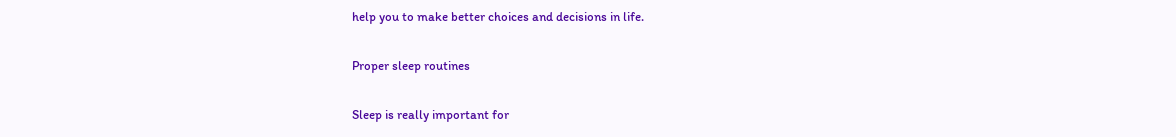help you to make better choices and decisions in life.

Proper sleep routines

Sleep is really important for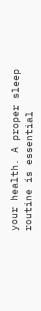your health. A proper sleep routine is essential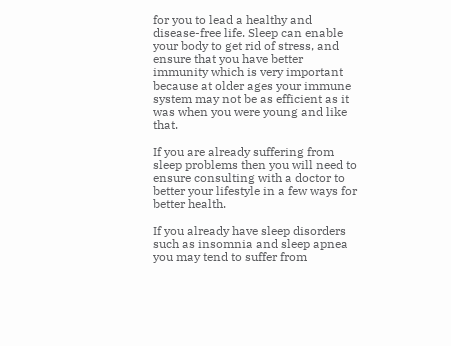for you to lead a healthy and disease-free life. Sleep can enable your body to get rid of stress, and ensure that you have better immunity which is very important because at older ages your immune system may not be as efficient as it was when you were young and like that.

If you are already suffering from sleep problems then you will need to ensure consulting with a doctor to better your lifestyle in a few ways for better health.

If you already have sleep disorders such as insomnia and sleep apnea you may tend to suffer from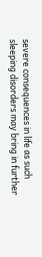severe consequences in life as such sleeping disorders may bring in further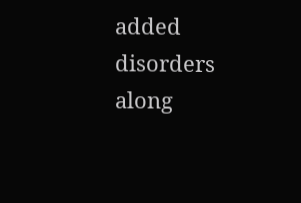added disorders along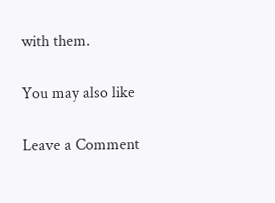with them.

You may also like

Leave a Comment